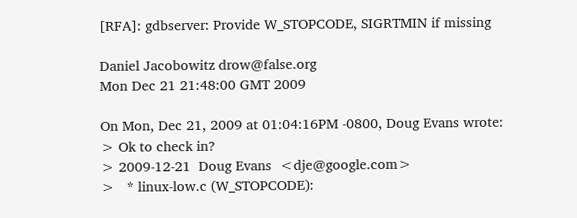[RFA]: gdbserver: Provide W_STOPCODE, SIGRTMIN if missing

Daniel Jacobowitz drow@false.org
Mon Dec 21 21:48:00 GMT 2009

On Mon, Dec 21, 2009 at 01:04:16PM -0800, Doug Evans wrote:
> Ok to check in?
> 2009-12-21  Doug Evans  <dje@google.com>
>   * linux-low.c (W_STOPCODE):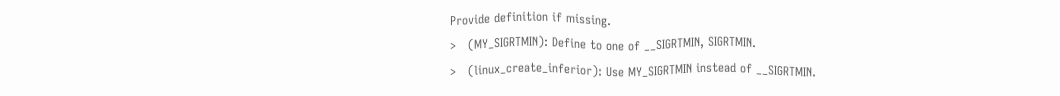Provide definition if missing.
>   (MY_SIGRTMIN): Define to one of __SIGRTMIN, SIGRTMIN.
>   (linux_create_inferior): Use MY_SIGRTMIN instead of __SIGRTMIN.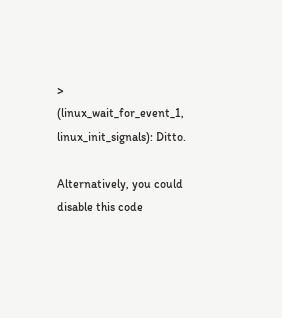>   (linux_wait_for_event_1, linux_init_signals): Ditto.

Alternatively, you could disable this code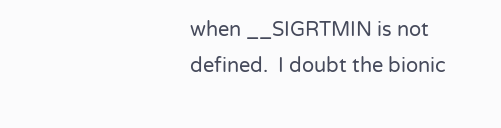when __SIGRTMIN is not
defined.  I doubt the bionic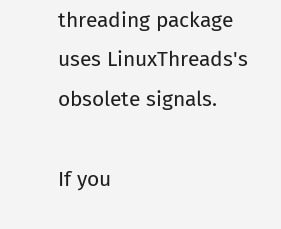threading package uses LinuxThreads's
obsolete signals.

If you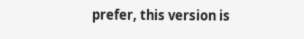prefer, this version is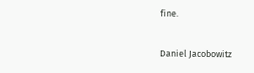fine.

Daniel Jacobowitz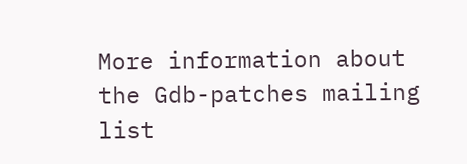More information about the Gdb-patches mailing list